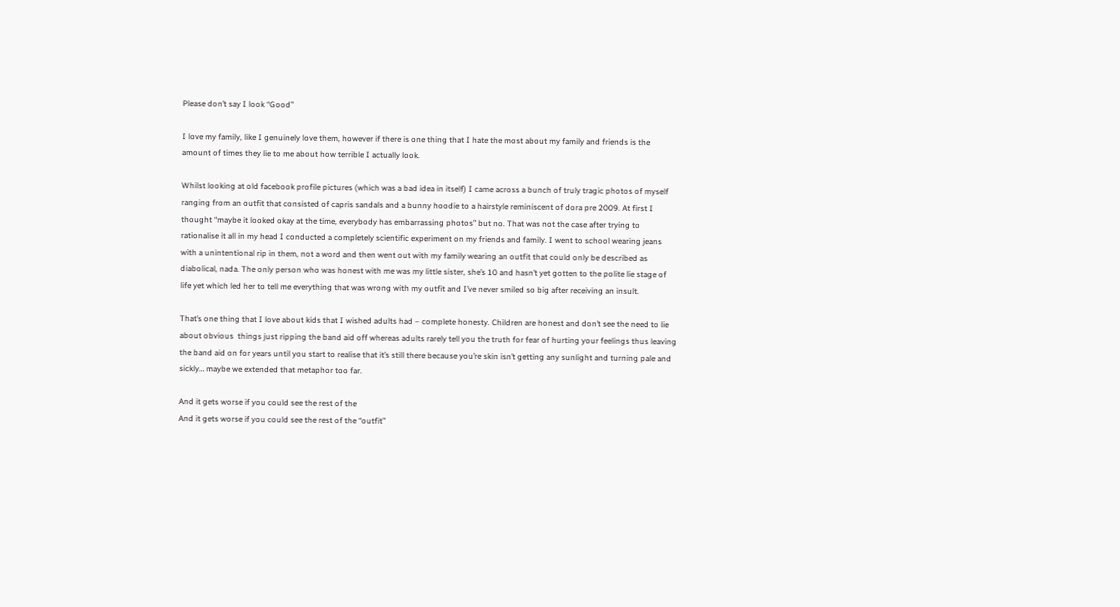Please don’t say I look “Good”

I love my family, like I genuinely love them, however if there is one thing that I hate the most about my family and friends is the amount of times they lie to me about how terrible I actually look.

Whilst looking at old facebook profile pictures (which was a bad idea in itself) I came across a bunch of truly tragic photos of myself ranging from an outfit that consisted of capris sandals and a bunny hoodie to a hairstyle reminiscent of dora pre 2009. At first I thought “maybe it looked okay at the time, everybody has embarrassing photos” but no. That was not the case after trying to rationalise it all in my head I conducted a completely scientific experiment on my friends and family. I went to school wearing jeans with a unintentional rip in them, not a word and then went out with my family wearing an outfit that could only be described as diabolical, nada. The only person who was honest with me was my little sister, she’s 10 and hasn’t yet gotten to the polite lie stage of life yet which led her to tell me everything that was wrong with my outfit and I’ve never smiled so big after receiving an insult.

That’s one thing that I love about kids that I wished adults had – complete honesty. Children are honest and don’t see the need to lie about obvious  things just ripping the band aid off whereas adults rarely tell you the truth for fear of hurting your feelings thus leaving the band aid on for years until you start to realise that it’s still there because you’re skin isn’t getting any sunlight and turning pale and sickly… maybe we extended that metaphor too far.

And it gets worse if you could see the rest of the
And it gets worse if you could see the rest of the “outfit”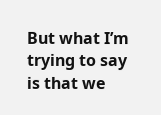But what I’m trying to say is that we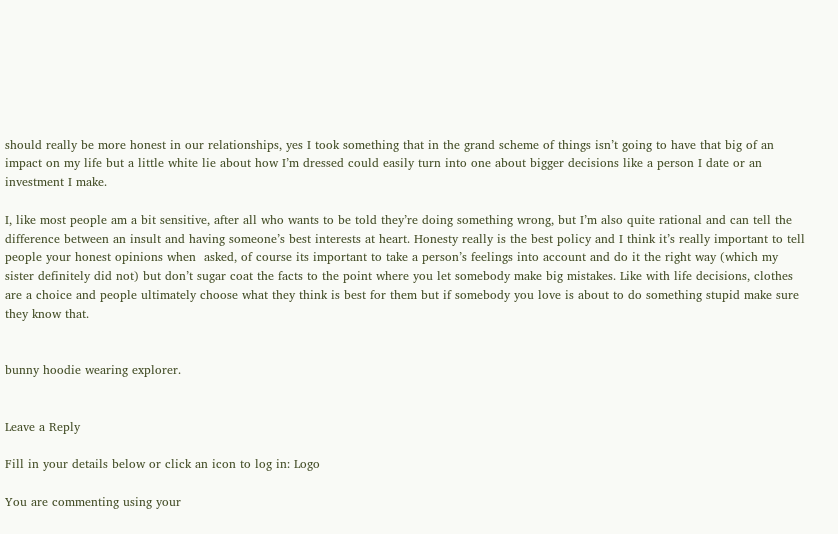should really be more honest in our relationships, yes I took something that in the grand scheme of things isn’t going to have that big of an impact on my life but a little white lie about how I’m dressed could easily turn into one about bigger decisions like a person I date or an investment I make.

I, like most people am a bit sensitive, after all who wants to be told they’re doing something wrong, but I’m also quite rational and can tell the difference between an insult and having someone’s best interests at heart. Honesty really is the best policy and I think it’s really important to tell people your honest opinions when  asked, of course its important to take a person’s feelings into account and do it the right way (which my sister definitely did not) but don’t sugar coat the facts to the point where you let somebody make big mistakes. Like with life decisions, clothes are a choice and people ultimately choose what they think is best for them but if somebody you love is about to do something stupid make sure they know that.


bunny hoodie wearing explorer.


Leave a Reply

Fill in your details below or click an icon to log in: Logo

You are commenting using your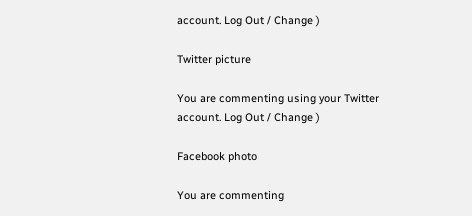account. Log Out / Change )

Twitter picture

You are commenting using your Twitter account. Log Out / Change )

Facebook photo

You are commenting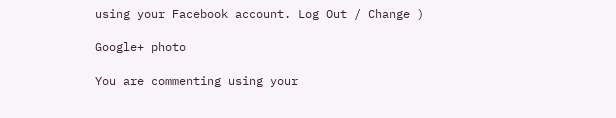using your Facebook account. Log Out / Change )

Google+ photo

You are commenting using your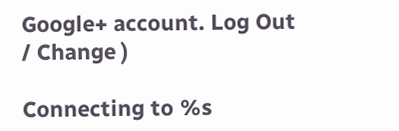Google+ account. Log Out / Change )

Connecting to %s